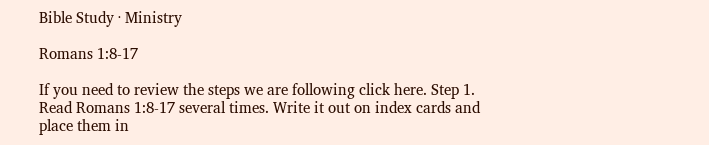Bible Study · Ministry

Romans 1:8-17

If you need to review the steps we are following click here. Step 1. Read Romans 1:8-17 several times. Write it out on index cards and place them in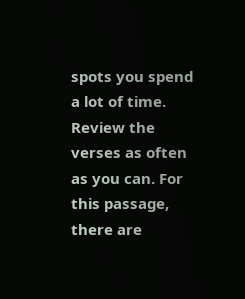spots you spend a lot of time. Review the verses as often as you can. For this passage, there are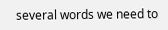several words we need to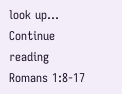look up… Continue reading Romans 1:8-17